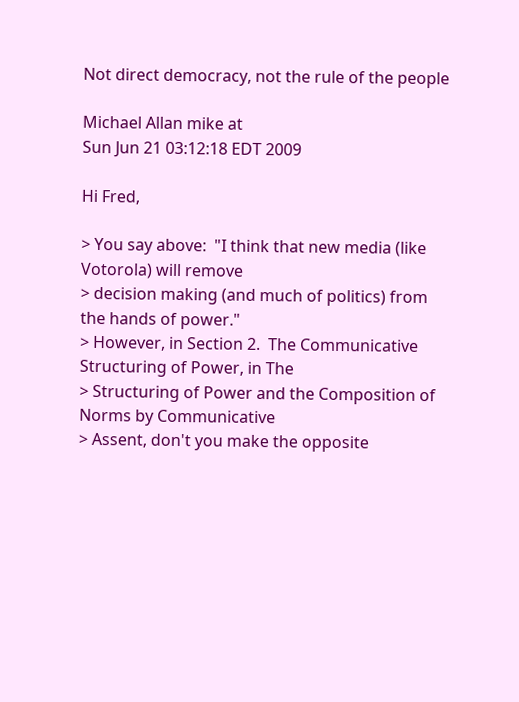Not direct democracy, not the rule of the people

Michael Allan mike at
Sun Jun 21 03:12:18 EDT 2009

Hi Fred,

> You say above:  "I think that new media (like Votorola) will remove
> decision making (and much of politics) from the hands of power."
> However, in Section 2.  The Communicative Structuring of Power, in The
> Structuring of Power and the Composition of Norms by Communicative
> Assent, don't you make the opposite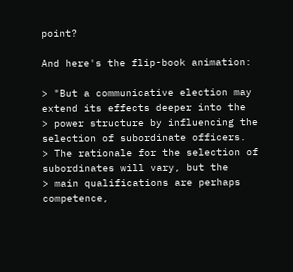point?

And here's the flip-book animation:

> "But a communicative election may extend its effects deeper into the
> power structure by influencing the selection of subordinate officers.
> The rationale for the selection of subordinates will vary, but the
> main qualifications are perhaps competence,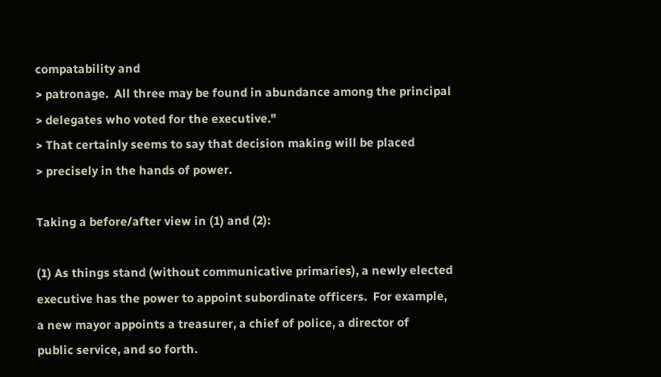compatability and
> patronage.  All three may be found in abundance among the principal
> delegates who voted for the executive."
> That certainly seems to say that decision making will be placed
> precisely in the hands of power.

Taking a before/after view in (1) and (2):

(1) As things stand (without communicative primaries), a newly elected
executive has the power to appoint subordinate officers.  For example,
a new mayor appoints a treasurer, a chief of police, a director of
public service, and so forth.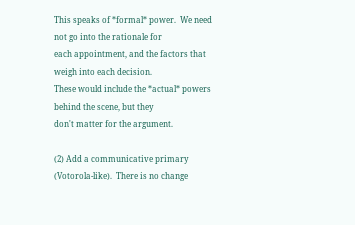This speaks of *formal* power.  We need not go into the rationale for
each appointment, and the factors that weigh into each decision.
These would include the *actual* powers behind the scene, but they
don't matter for the argument.

(2) Add a communicative primary (Votorola-like).  There is no change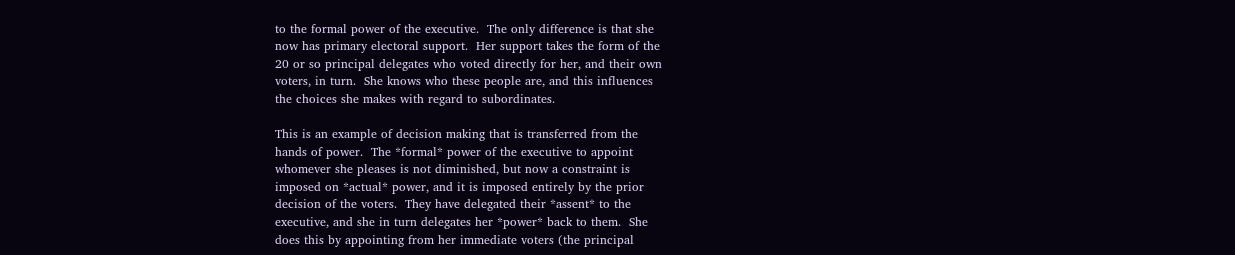to the formal power of the executive.  The only difference is that she
now has primary electoral support.  Her support takes the form of the
20 or so principal delegates who voted directly for her, and their own
voters, in turn.  She knows who these people are, and this influences
the choices she makes with regard to subordinates.

This is an example of decision making that is transferred from the
hands of power.  The *formal* power of the executive to appoint
whomever she pleases is not diminished, but now a constraint is
imposed on *actual* power, and it is imposed entirely by the prior
decision of the voters.  They have delegated their *assent* to the
executive, and she in turn delegates her *power* back to them.  She
does this by appointing from her immediate voters (the principal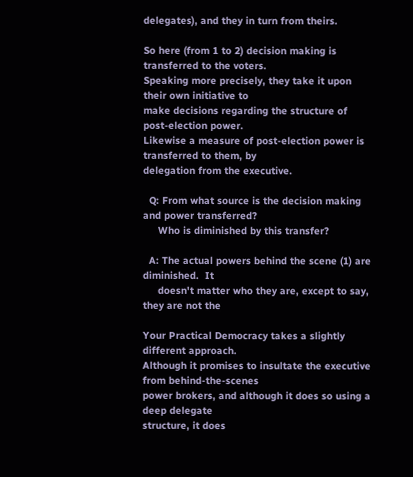delegates), and they in turn from theirs.

So here (from 1 to 2) decision making is transferred to the voters.
Speaking more precisely, they take it upon their own initiative to
make decisions regarding the structure of post-election power.
Likewise a measure of post-election power is transferred to them, by
delegation from the executive.

  Q: From what source is the decision making and power transferred?
     Who is diminished by this transfer?

  A: The actual powers behind the scene (1) are diminished.  It
     doesn't matter who they are, except to say, they are not the

Your Practical Democracy takes a slightly different approach.
Although it promises to insultate the executive from behind-the-scenes
power brokers, and although it does so using a deep delegate
structure, it does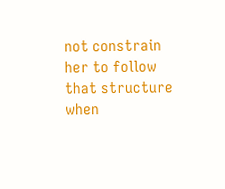not constrain her to follow that structure when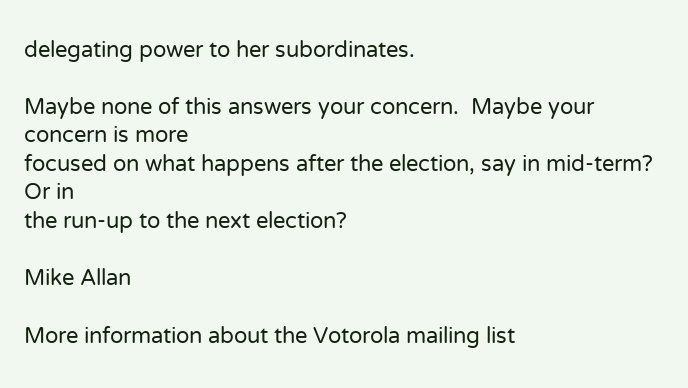delegating power to her subordinates.

Maybe none of this answers your concern.  Maybe your concern is more
focused on what happens after the election, say in mid-term?  Or in
the run-up to the next election?

Mike Allan

More information about the Votorola mailing list